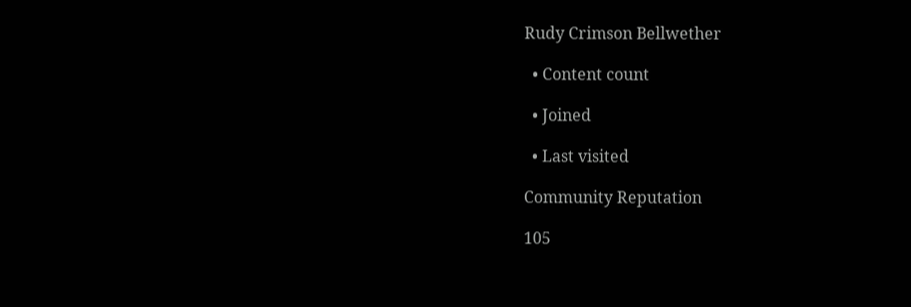Rudy Crimson Bellwether

  • Content count

  • Joined

  • Last visited

Community Reputation

105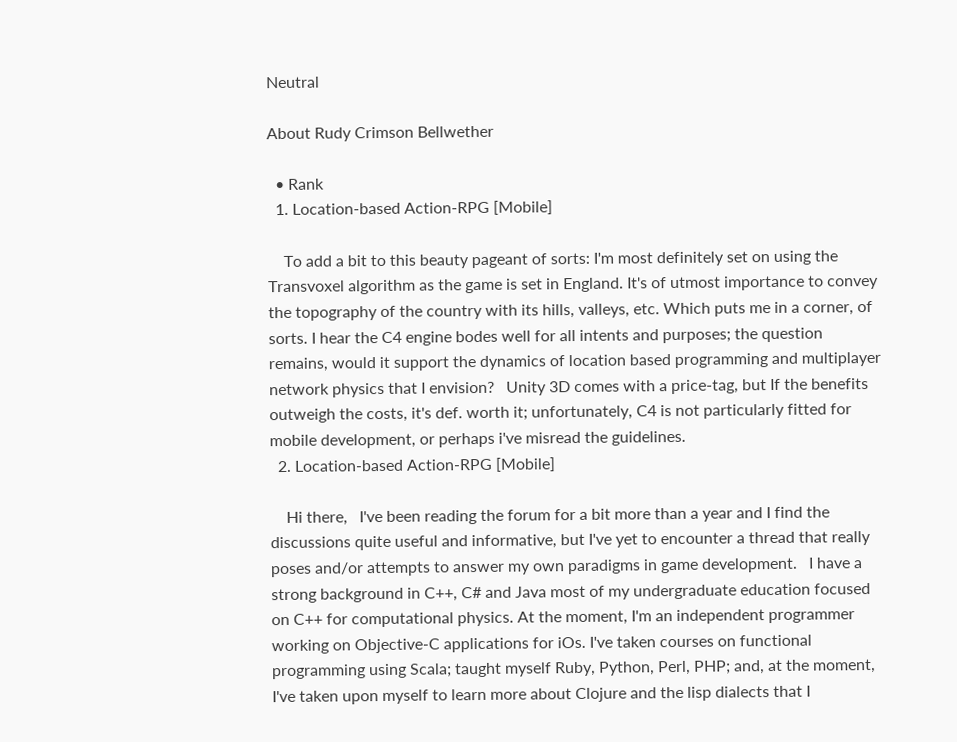Neutral

About Rudy Crimson Bellwether

  • Rank
  1. Location-based Action-RPG [Mobile]

    To add a bit to this beauty pageant of sorts: I'm most definitely set on using the Transvoxel algorithm as the game is set in England. It's of utmost importance to convey the topography of the country with its hills, valleys, etc. Which puts me in a corner, of sorts. I hear the C4 engine bodes well for all intents and purposes; the question remains, would it support the dynamics of location based programming and multiplayer network physics that I envision?   Unity 3D comes with a price-tag, but If the benefits outweigh the costs, it's def. worth it; unfortunately, C4 is not particularly fitted for mobile development, or perhaps i've misread the guidelines.
  2. Location-based Action-RPG [Mobile]

    Hi there,   I've been reading the forum for a bit more than a year and I find the discussions quite useful and informative, but I've yet to encounter a thread that really poses and/or attempts to answer my own paradigms in game development.   I have a strong background in C++, C# and Java most of my undergraduate education focused on C++ for computational physics. At the moment, I'm an independent programmer working on Objective-C applications for iOs. I've taken courses on functional programming using Scala; taught myself Ruby, Python, Perl, PHP; and, at the moment, I've taken upon myself to learn more about Clojure and the lisp dialects that I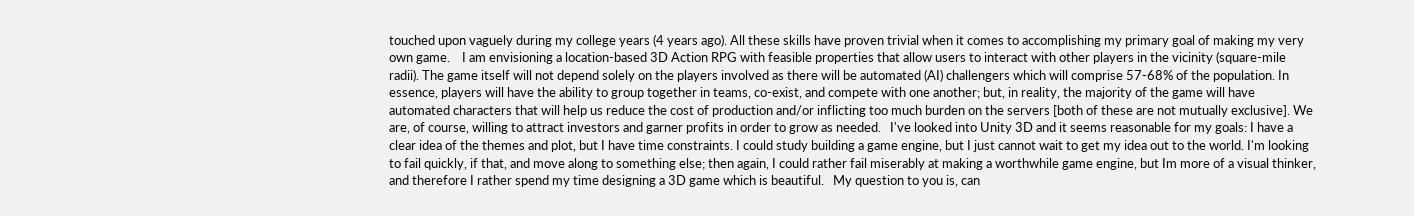touched upon vaguely during my college years (4 years ago). All these skills have proven trivial when it comes to accomplishing my primary goal of making my very own game.    I am envisioning a location-based 3D Action RPG with feasible properties that allow users to interact with other players in the vicinity (square-mile radii). The game itself will not depend solely on the players involved as there will be automated (AI) challengers which will comprise 57-68% of the population. In essence, players will have the ability to group together in teams, co-exist, and compete with one another; but, in reality, the majority of the game will have automated characters that will help us reduce the cost of production and/or inflicting too much burden on the servers [both of these are not mutually exclusive]. We are, of course, willing to attract investors and garner profits in order to grow as needed.   I've looked into Unity 3D and it seems reasonable for my goals: I have a clear idea of the themes and plot, but I have time constraints. I could study building a game engine, but I just cannot wait to get my idea out to the world. I'm looking to fail quickly, if that, and move along to something else; then again, I could rather fail miserably at making a worthwhile game engine, but Im more of a visual thinker, and therefore I rather spend my time designing a 3D game which is beautiful.   My question to you is, can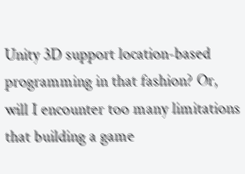Unity 3D support location-based programming in that fashion? Or, will I encounter too many limitations that building a game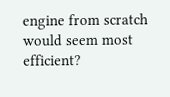engine from scratch would seem most efficient?